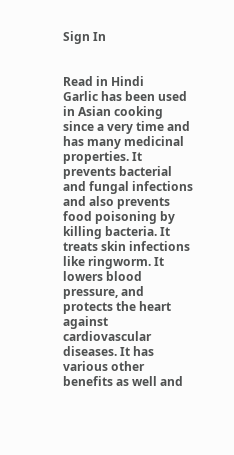Sign In


Read in Hindi
Garlic has been used in Asian cooking since a very time and has many medicinal properties. It prevents bacterial and fungal infections and also prevents food poisoning by killing bacteria. It treats skin infections like ringworm. It lowers blood pressure, and protects the heart against cardiovascular diseases. It has various other benefits as well and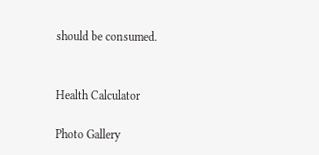should be consumed.


Health Calculator

Photo Gallery